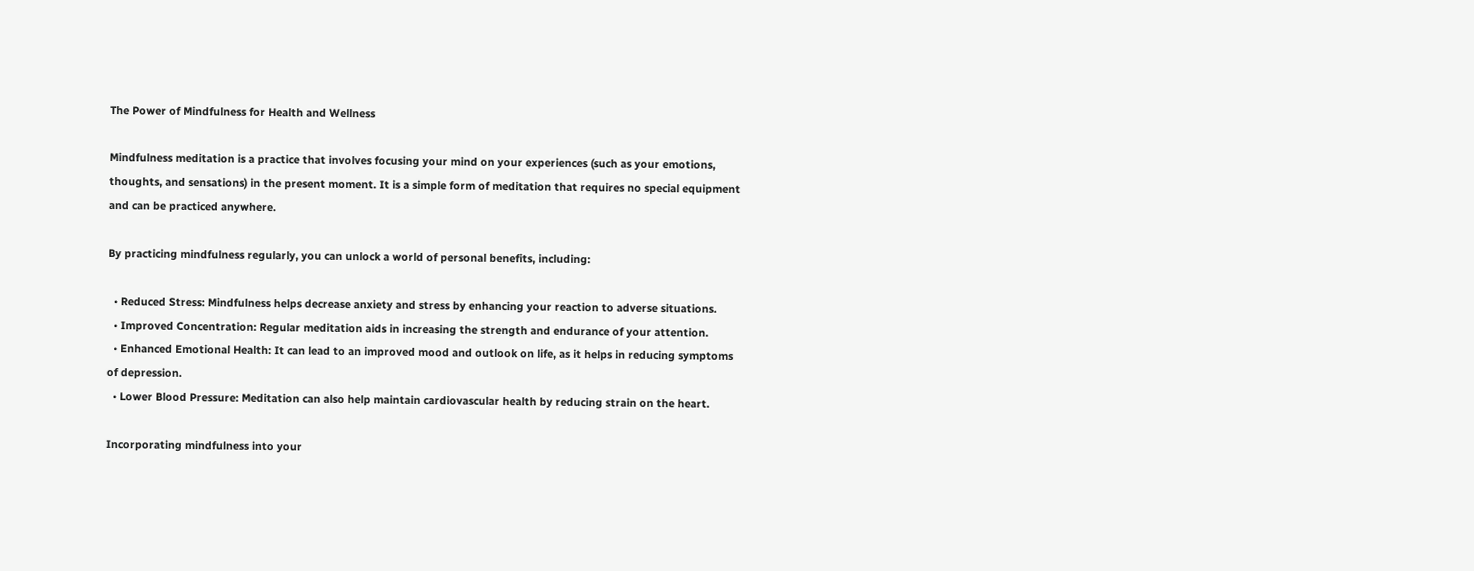The Power of Mindfulness for Health and Wellness

Mindfulness meditation is a practice that involves focusing your mind on your experiences (such as your emotions, thoughts, and sensations) in the present moment. It is a simple form of meditation that requires no special equipment and can be practiced anywhere.

By practicing mindfulness regularly, you can unlock a world of personal benefits, including:

  • Reduced Stress: Mindfulness helps decrease anxiety and stress by enhancing your reaction to adverse situations.
  • Improved Concentration: Regular meditation aids in increasing the strength and endurance of your attention.
  • Enhanced Emotional Health: It can lead to an improved mood and outlook on life, as it helps in reducing symptoms of depression.
  • Lower Blood Pressure: Meditation can also help maintain cardiovascular health by reducing strain on the heart.

Incorporating mindfulness into your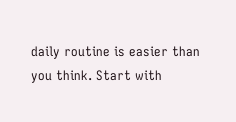daily routine is easier than you think. Start with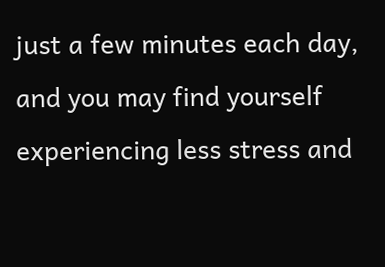just a few minutes each day, and you may find yourself experiencing less stress and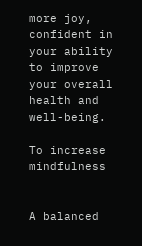more joy, confident in your ability to improve your overall health and well-being.

To increase mindfulness


A balanced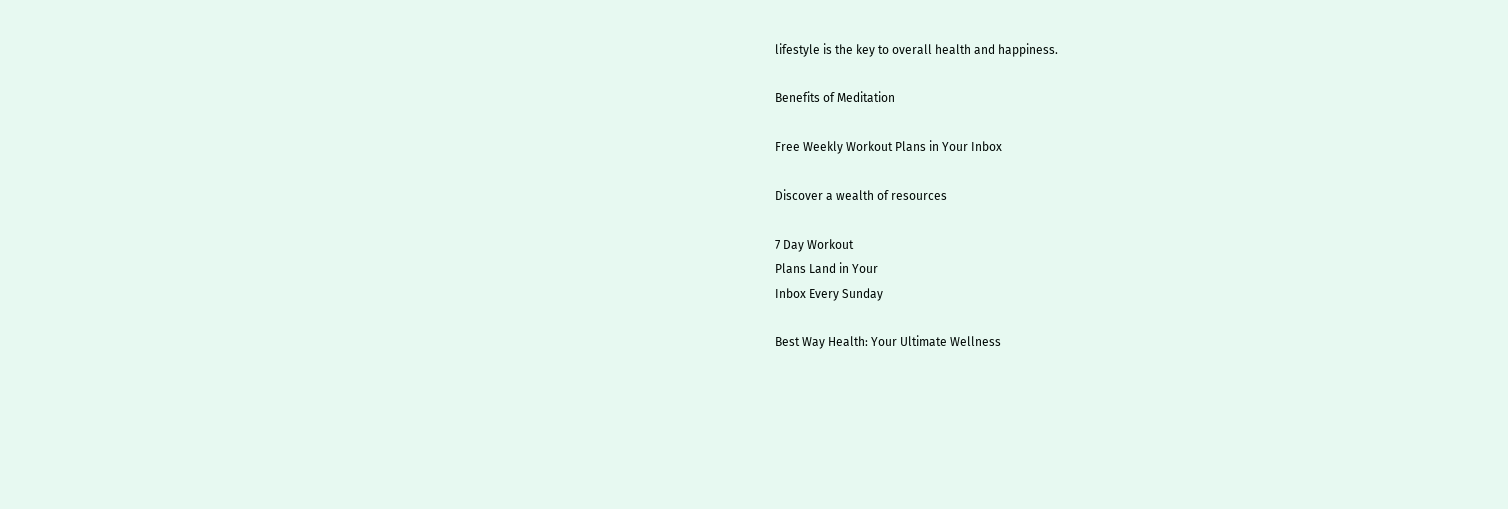lifestyle is the key to overall health and happiness.

Benefits of Meditation

Free Weekly Workout Plans in Your Inbox

Discover a wealth of resources

7 Day Workout
Plans Land in Your
Inbox Every Sunday

Best Way Health: Your Ultimate Wellness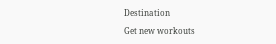Destination

Get new workouts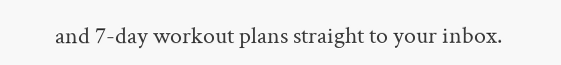and 7-day workout plans straight to your inbox.